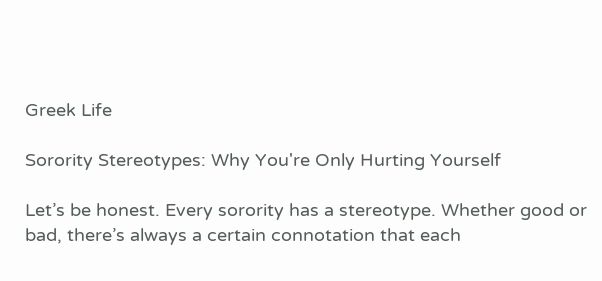Greek Life

Sorority Stereotypes: Why You're Only Hurting Yourself

Let’s be honest. Every sorority has a stereotype. Whether good or bad, there’s always a certain connotation that each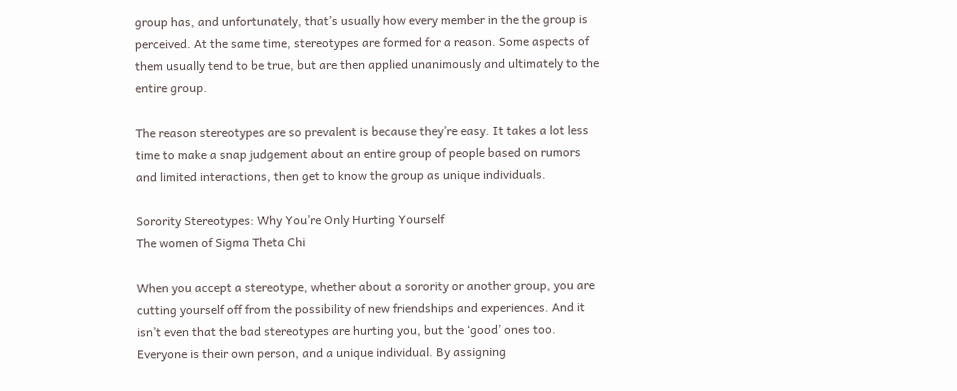group has, and unfortunately, that’s usually how every member in the the group is perceived. At the same time, stereotypes are formed for a reason. Some aspects of them usually tend to be true, but are then applied unanimously and ultimately to the entire group.

The reason stereotypes are so prevalent is because they’re easy. It takes a lot less time to make a snap judgement about an entire group of people based on rumors and limited interactions, then get to know the group as unique individuals.

Sorority Stereotypes: Why You’re Only Hurting Yourself
The women of Sigma Theta Chi

When you accept a stereotype, whether about a sorority or another group, you are cutting yourself off from the possibility of new friendships and experiences. And it isn’t even that the bad stereotypes are hurting you, but the ‘good’ ones too. Everyone is their own person, and a unique individual. By assigning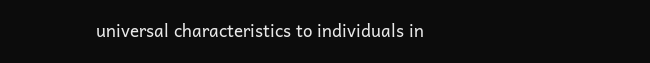universal characteristics to individuals in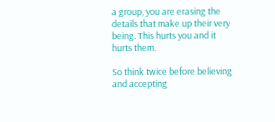a group, you are erasing the details that make up their very being. This hurts you and it hurts them.

So think twice before believing and accepting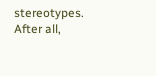stereotypes. After all,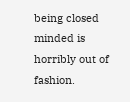being closed minded is horribly out of fashion.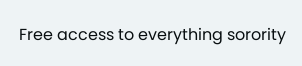Free access to everything sorority